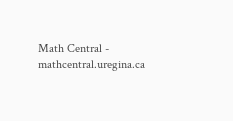Math Central - mathcentral.uregina.ca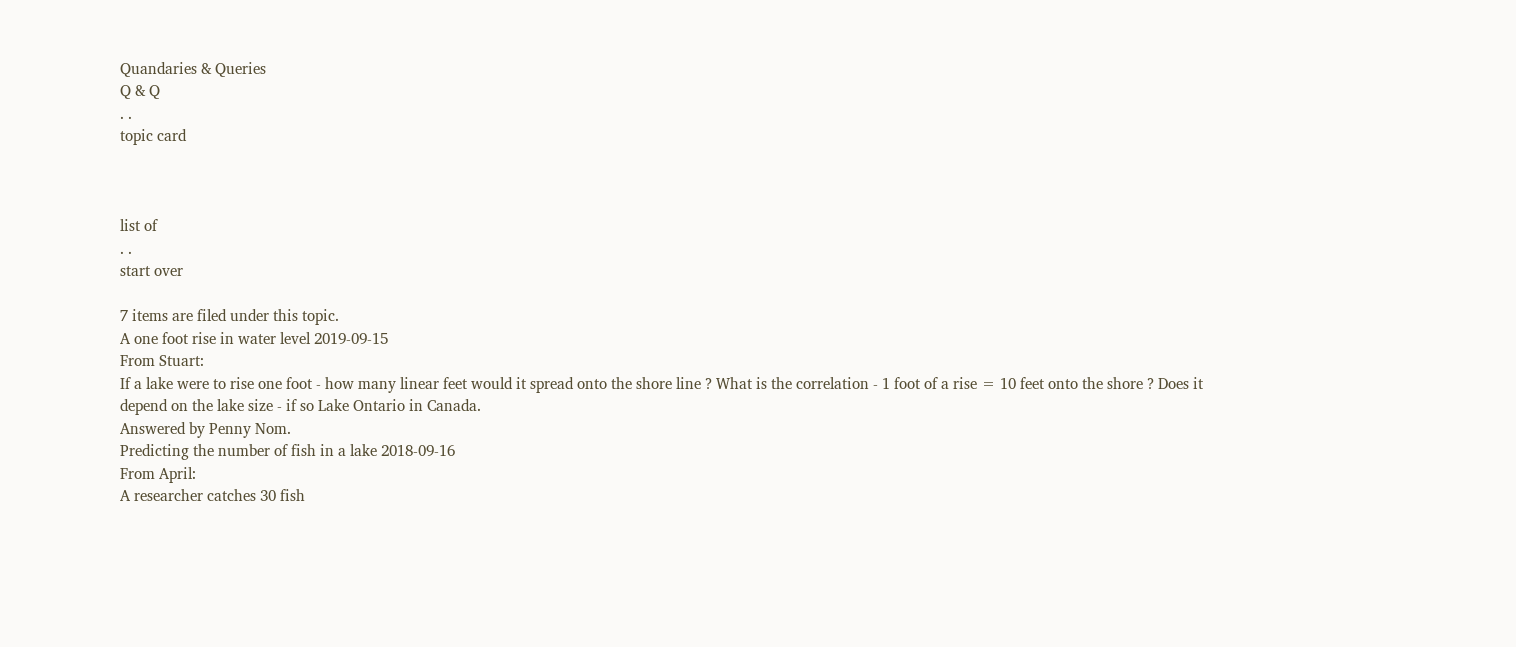Quandaries & Queries
Q & Q
. .
topic card



list of
. .
start over

7 items are filed under this topic.
A one foot rise in water level 2019-09-15
From Stuart:
If a lake were to rise one foot - how many linear feet would it spread onto the shore line ? What is the correlation - 1 foot of a rise = 10 feet onto the shore ? Does it depend on the lake size - if so Lake Ontario in Canada.
Answered by Penny Nom.
Predicting the number of fish in a lake 2018-09-16
From April:
A researcher catches 30 fish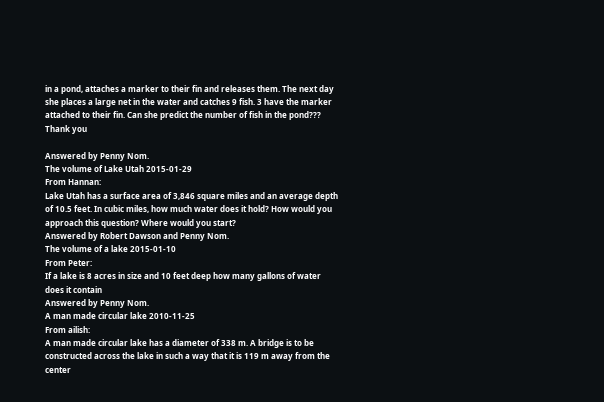in a pond, attaches a marker to their fin and releases them. The next day she places a large net in the water and catches 9 fish. 3 have the marker attached to their fin. Can she predict the number of fish in the pond???
Thank you

Answered by Penny Nom.
The volume of Lake Utah 2015-01-29
From Hannan:
Lake Utah has a surface area of 3,846 square miles and an average depth of 10.5 feet. In cubic miles, how much water does it hold? How would you approach this question? Where would you start?
Answered by Robert Dawson and Penny Nom.
The volume of a lake 2015-01-10
From Peter:
If a lake is 8 acres in size and 10 feet deep how many gallons of water does it contain
Answered by Penny Nom.
A man made circular lake 2010-11-25
From ailish:
A man made circular lake has a diameter of 338 m. A bridge is to be constructed across the lake in such a way that it is 119 m away from the center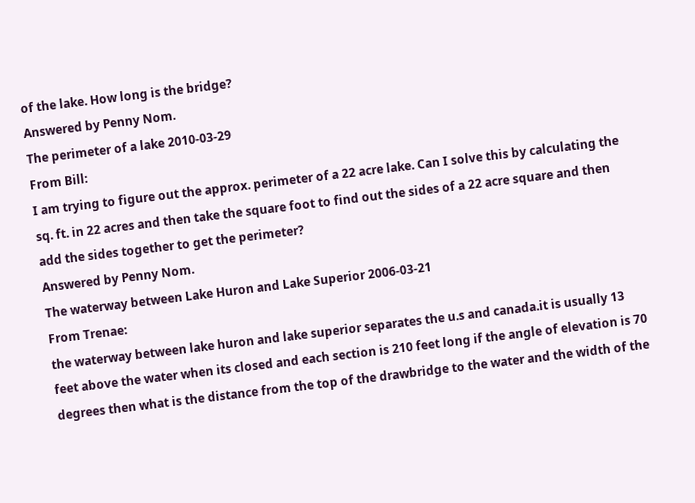of the lake. How long is the bridge?
Answered by Penny Nom.
The perimeter of a lake 2010-03-29
From Bill:
I am trying to figure out the approx. perimeter of a 22 acre lake. Can I solve this by calculating the sq. ft. in 22 acres and then take the square foot to find out the sides of a 22 acre square and then add the sides together to get the perimeter?
Answered by Penny Nom.
The waterway between Lake Huron and Lake Superior 2006-03-21
From Trenae:
the waterway between lake huron and lake superior separates the u.s and canada.it is usually 13 feet above the water when its closed and each section is 210 feet long if the angle of elevation is 70 degrees then what is the distance from the top of the drawbridge to the water and the width of the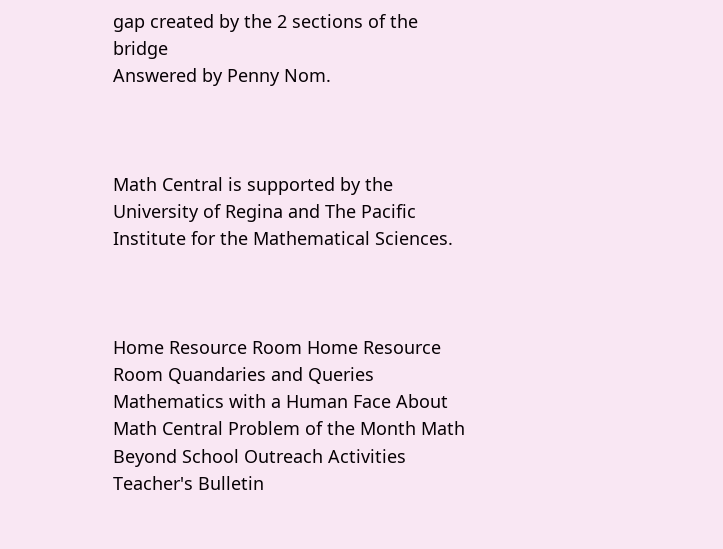gap created by the 2 sections of the bridge
Answered by Penny Nom.



Math Central is supported by the University of Regina and The Pacific Institute for the Mathematical Sciences.



Home Resource Room Home Resource Room Quandaries and Queries Mathematics with a Human Face About Math Central Problem of the Month Math Beyond School Outreach Activities Teacher's Bulletin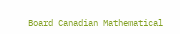Board Canadian Mathematical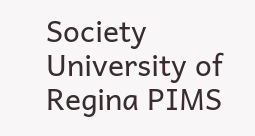Society University of Regina PIMS